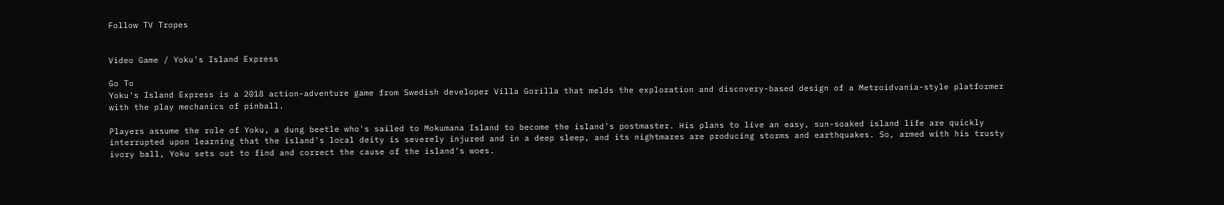Follow TV Tropes


Video Game / Yoku's Island Express

Go To
Yoku's Island Express is a 2018 action-adventure game from Swedish developer Villa Gorilla that melds the exploration and discovery-based design of a Metroidvania-style platformer with the play mechanics of pinball.

Players assume the role of Yoku, a dung beetle who's sailed to Mokumana Island to become the island's postmaster. His plans to live an easy, sun-soaked island life are quickly interrupted upon learning that the island's local deity is severely injured and in a deep sleep, and its nightmares are producing storms and earthquakes. So, armed with his trusty ivory ball, Yoku sets out to find and correct the cause of the island's woes.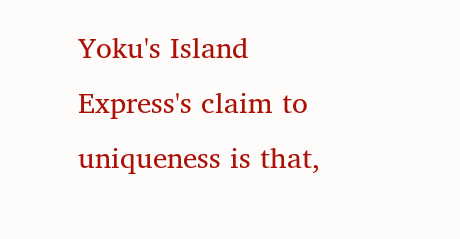Yoku's Island Express's claim to uniqueness is that,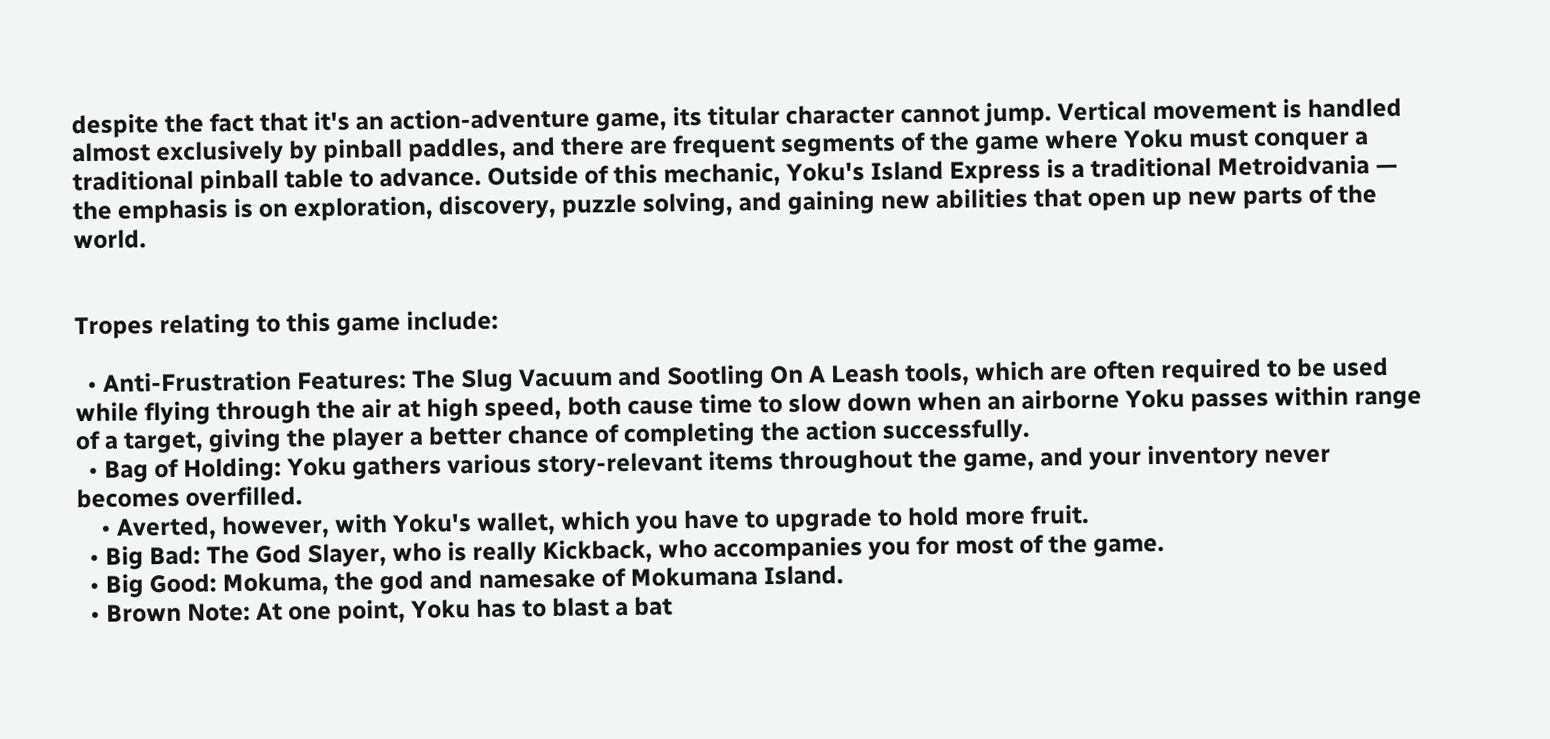despite the fact that it's an action-adventure game, its titular character cannot jump. Vertical movement is handled almost exclusively by pinball paddles, and there are frequent segments of the game where Yoku must conquer a traditional pinball table to advance. Outside of this mechanic, Yoku's Island Express is a traditional Metroidvania — the emphasis is on exploration, discovery, puzzle solving, and gaining new abilities that open up new parts of the world.


Tropes relating to this game include:

  • Anti-Frustration Features: The Slug Vacuum and Sootling On A Leash tools, which are often required to be used while flying through the air at high speed, both cause time to slow down when an airborne Yoku passes within range of a target, giving the player a better chance of completing the action successfully.
  • Bag of Holding: Yoku gathers various story-relevant items throughout the game, and your inventory never becomes overfilled.
    • Averted, however, with Yoku's wallet, which you have to upgrade to hold more fruit.
  • Big Bad: The God Slayer, who is really Kickback, who accompanies you for most of the game.
  • Big Good: Mokuma, the god and namesake of Mokumana Island.
  • Brown Note: At one point, Yoku has to blast a bat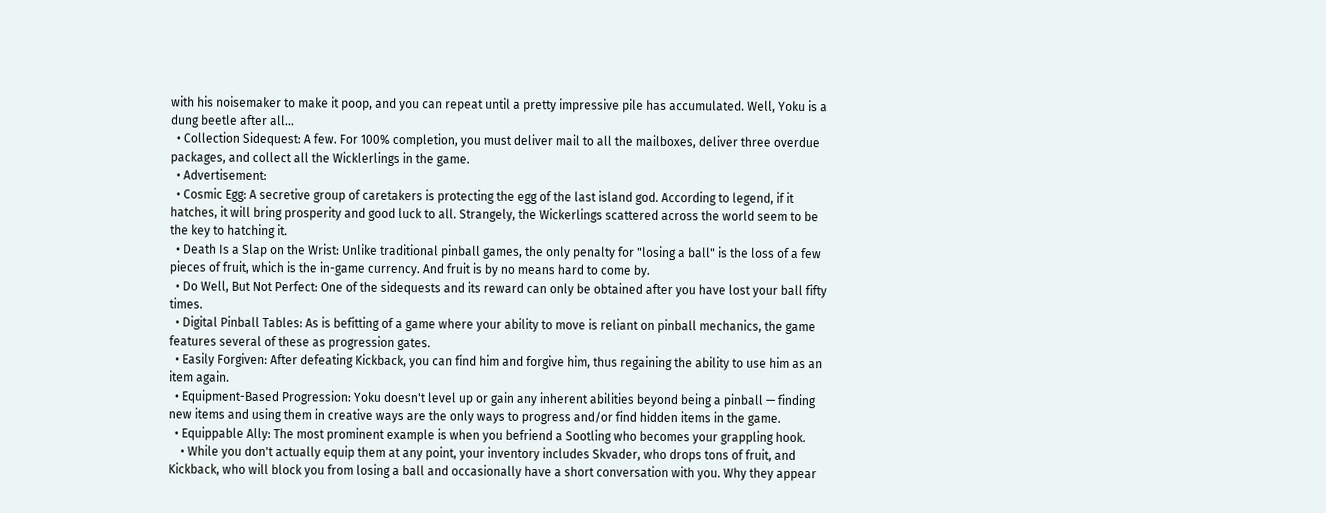with his noisemaker to make it poop, and you can repeat until a pretty impressive pile has accumulated. Well, Yoku is a dung beetle after all...
  • Collection Sidequest: A few. For 100% completion, you must deliver mail to all the mailboxes, deliver three overdue packages, and collect all the Wicklerlings in the game.
  • Advertisement:
  • Cosmic Egg: A secretive group of caretakers is protecting the egg of the last island god. According to legend, if it hatches, it will bring prosperity and good luck to all. Strangely, the Wickerlings scattered across the world seem to be the key to hatching it.
  • Death Is a Slap on the Wrist: Unlike traditional pinball games, the only penalty for "losing a ball" is the loss of a few pieces of fruit, which is the in-game currency. And fruit is by no means hard to come by.
  • Do Well, But Not Perfect: One of the sidequests and its reward can only be obtained after you have lost your ball fifty times.
  • Digital Pinball Tables: As is befitting of a game where your ability to move is reliant on pinball mechanics, the game features several of these as progression gates.
  • Easily Forgiven: After defeating Kickback, you can find him and forgive him, thus regaining the ability to use him as an item again.
  • Equipment-Based Progression: Yoku doesn't level up or gain any inherent abilities beyond being a pinball — finding new items and using them in creative ways are the only ways to progress and/or find hidden items in the game.
  • Equippable Ally: The most prominent example is when you befriend a Sootling who becomes your grappling hook.
    • While you don't actually equip them at any point, your inventory includes Skvader, who drops tons of fruit, and Kickback, who will block you from losing a ball and occasionally have a short conversation with you. Why they appear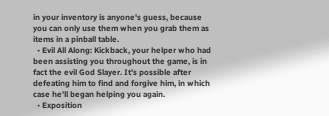in your inventory is anyone's guess, because you can only use them when you grab them as items in a pinball table.
  • Evil All Along: Kickback, your helper who had been assisting you throughout the game, is in fact the evil God Slayer. It's possible after defeating him to find and forgive him, in which case he'll began helping you again.
  • Exposition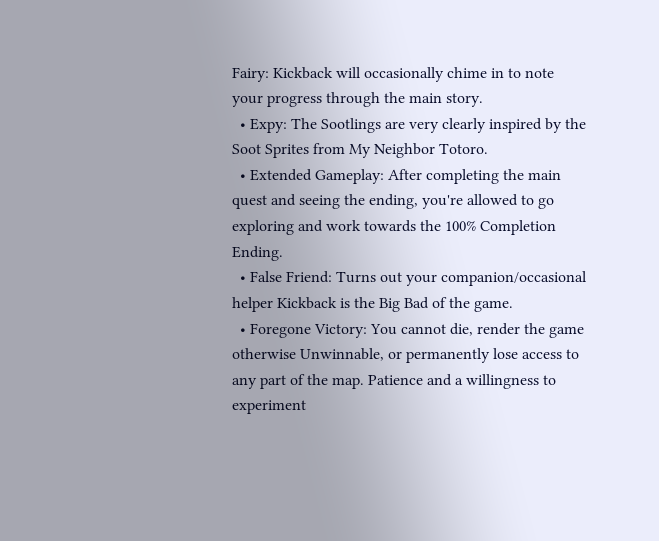Fairy: Kickback will occasionally chime in to note your progress through the main story.
  • Expy: The Sootlings are very clearly inspired by the Soot Sprites from My Neighbor Totoro.
  • Extended Gameplay: After completing the main quest and seeing the ending, you're allowed to go exploring and work towards the 100% Completion Ending.
  • False Friend: Turns out your companion/occasional helper Kickback is the Big Bad of the game.
  • Foregone Victory: You cannot die, render the game otherwise Unwinnable, or permanently lose access to any part of the map. Patience and a willingness to experiment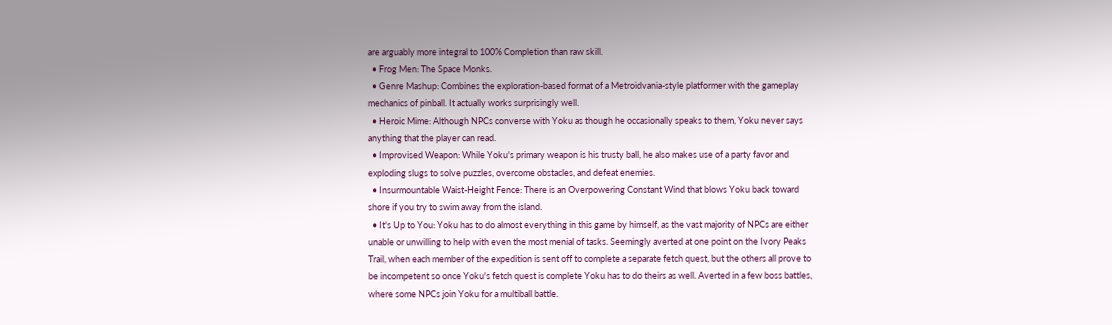are arguably more integral to 100% Completion than raw skill.
  • Frog Men: The Space Monks.
  • Genre Mashup: Combines the exploration-based format of a Metroidvania-style platformer with the gameplay mechanics of pinball. It actually works surprisingly well.
  • Heroic Mime: Although NPCs converse with Yoku as though he occasionally speaks to them, Yoku never says anything that the player can read.
  • Improvised Weapon: While Yoku's primary weapon is his trusty ball, he also makes use of a party favor and exploding slugs to solve puzzles, overcome obstacles, and defeat enemies.
  • Insurmountable Waist-Height Fence: There is an Overpowering Constant Wind that blows Yoku back toward shore if you try to swim away from the island.
  • It's Up to You: Yoku has to do almost everything in this game by himself, as the vast majority of NPCs are either unable or unwilling to help with even the most menial of tasks. Seemingly averted at one point on the Ivory Peaks Trail, when each member of the expedition is sent off to complete a separate fetch quest, but the others all prove to be incompetent so once Yoku's fetch quest is complete Yoku has to do theirs as well. Averted in a few boss battles, where some NPCs join Yoku for a multiball battle.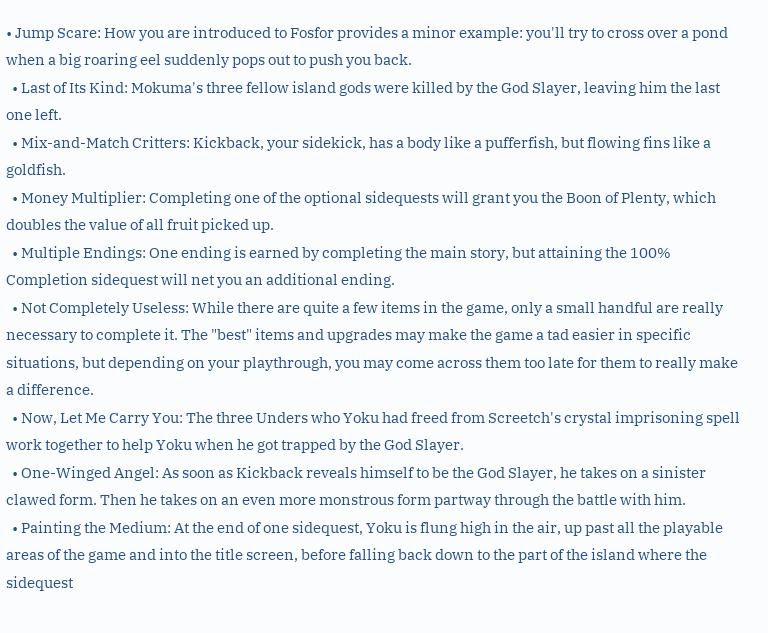• Jump Scare: How you are introduced to Fosfor provides a minor example: you'll try to cross over a pond when a big roaring eel suddenly pops out to push you back.
  • Last of Its Kind: Mokuma's three fellow island gods were killed by the God Slayer, leaving him the last one left.
  • Mix-and-Match Critters: Kickback, your sidekick, has a body like a pufferfish, but flowing fins like a goldfish.
  • Money Multiplier: Completing one of the optional sidequests will grant you the Boon of Plenty, which doubles the value of all fruit picked up.
  • Multiple Endings: One ending is earned by completing the main story, but attaining the 100% Completion sidequest will net you an additional ending.
  • Not Completely Useless: While there are quite a few items in the game, only a small handful are really necessary to complete it. The "best" items and upgrades may make the game a tad easier in specific situations, but depending on your playthrough, you may come across them too late for them to really make a difference.
  • Now, Let Me Carry You: The three Unders who Yoku had freed from Screetch's crystal imprisoning spell work together to help Yoku when he got trapped by the God Slayer.
  • One-Winged Angel: As soon as Kickback reveals himself to be the God Slayer, he takes on a sinister clawed form. Then he takes on an even more monstrous form partway through the battle with him.
  • Painting the Medium: At the end of one sidequest, Yoku is flung high in the air, up past all the playable areas of the game and into the title screen, before falling back down to the part of the island where the sidequest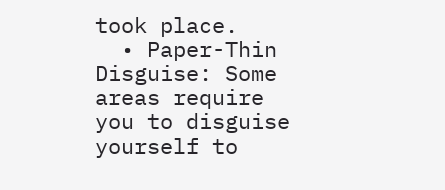took place.
  • Paper-Thin Disguise: Some areas require you to disguise yourself to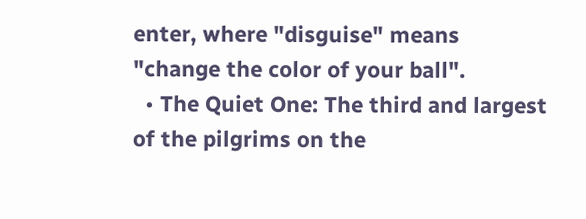enter, where "disguise" means "change the color of your ball".
  • The Quiet One: The third and largest of the pilgrims on the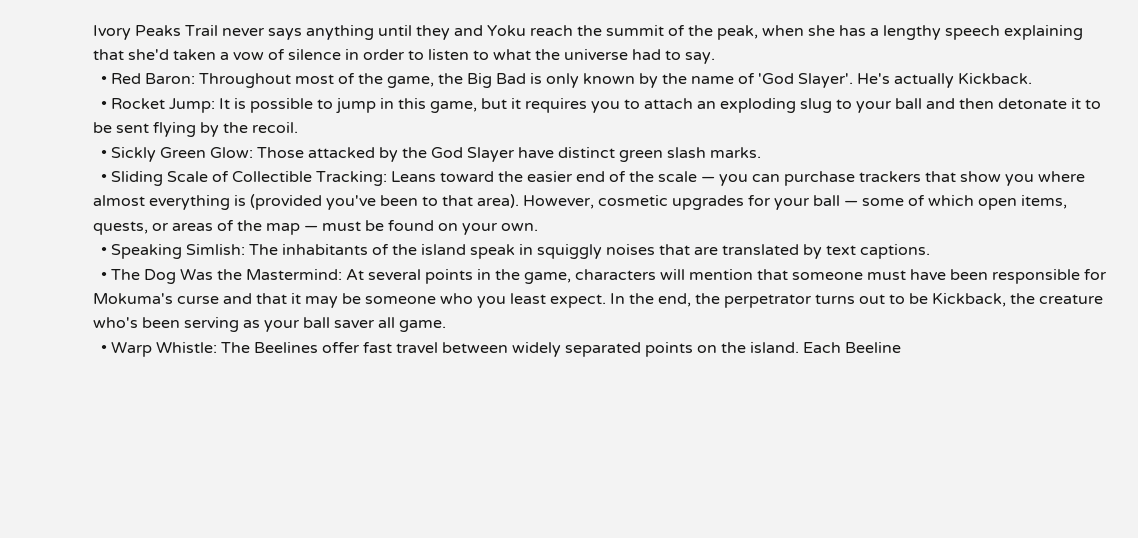Ivory Peaks Trail never says anything until they and Yoku reach the summit of the peak, when she has a lengthy speech explaining that she'd taken a vow of silence in order to listen to what the universe had to say.
  • Red Baron: Throughout most of the game, the Big Bad is only known by the name of 'God Slayer'. He's actually Kickback.
  • Rocket Jump: It is possible to jump in this game, but it requires you to attach an exploding slug to your ball and then detonate it to be sent flying by the recoil.
  • Sickly Green Glow: Those attacked by the God Slayer have distinct green slash marks.
  • Sliding Scale of Collectible Tracking: Leans toward the easier end of the scale — you can purchase trackers that show you where almost everything is (provided you've been to that area). However, cosmetic upgrades for your ball — some of which open items, quests, or areas of the map — must be found on your own.
  • Speaking Simlish: The inhabitants of the island speak in squiggly noises that are translated by text captions.
  • The Dog Was the Mastermind: At several points in the game, characters will mention that someone must have been responsible for Mokuma's curse and that it may be someone who you least expect. In the end, the perpetrator turns out to be Kickback, the creature who's been serving as your ball saver all game.
  • Warp Whistle: The Beelines offer fast travel between widely separated points on the island. Each Beeline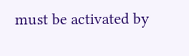must be activated by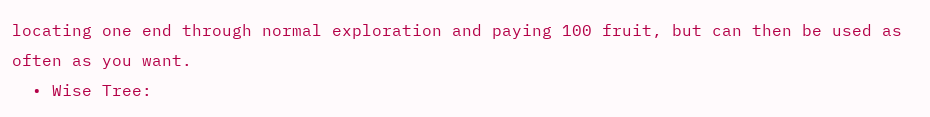locating one end through normal exploration and paying 100 fruit, but can then be used as often as you want.
  • Wise Tree: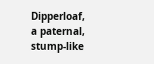Dipperloaf, a paternal, stump-like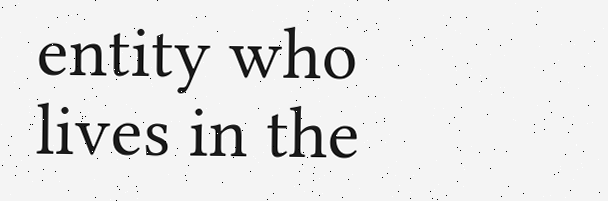entity who lives in the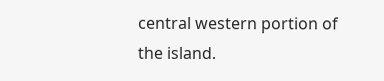central western portion of the island.